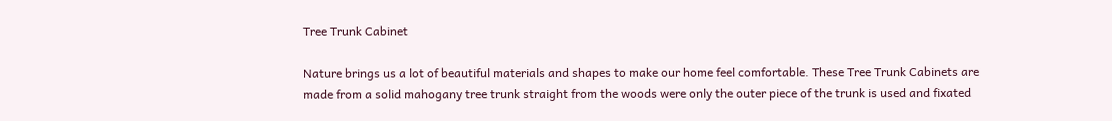Tree Trunk Cabinet

Nature brings us a lot of beautiful materials and shapes to make our home feel comfortable. These Tree Trunk Cabinets are made from a solid mahogany tree trunk straight from the woods were only the outer piece of the trunk is used and fixated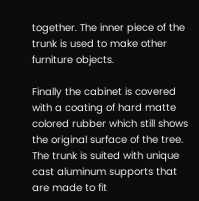together. The inner piece of the trunk is used to make other furniture objects.

Finally the cabinet is covered with a coating of hard matte colored rubber which still shows the original surface of the tree. The trunk is suited with unique cast aluminum supports that are made to fit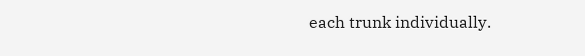each trunk individually.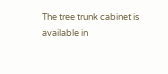The tree trunk cabinet is available in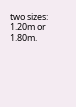two sizes: 1.20m or 1.80m.